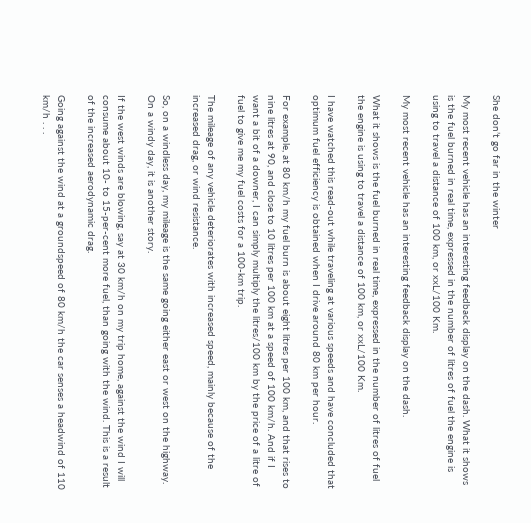She don’t go far in the winter

My most recent vehicle has an interesting feedback display on the dash. What it shows is the fuel burned in real time, expressed in the number of litres of fuel the engine is using to travel a distance of 100 km, or xxL/100 Km.

My most recent vehicle has an interesting feedback display on the dash.

What it shows is the fuel burned in real time, expressed in the number of litres of fuel the engine is using to travel a distance of 100 km, or xxL/100 Km.

I have watched this read-out while traveling at various speeds and have concluded that optimum fuel efficiency is obtained when I drive around 80 km per hour.

For example, at 80 km/h my fuel burn is about eight litres per 100 km, and that rises to nine litres at 90, and close to 10 litres per 100 km at a speed of 100 km/h. And if I want a bit of a downer, I can simply multiply the litres/100 km by the price of a litre of fuel to give me my fuel costs for a 100-km trip.

The mileage of any vehicle deteriorates with increased speed, mainly because of the increased drag, or wind resistance.

So, on a windless day, my mileage is the same going either east or west on the highway. On a windy day, it is another story.

If the west winds are blowing, say at 30 km/h on my trip home, against the wind I will consume about 10- to 15-per-cent more fuel, than going with the wind. This is a result of the increased aerodynamic drag.

Going against the wind at a groundspeed of 80 km/h the car senses a headwind of 110 km/h . . .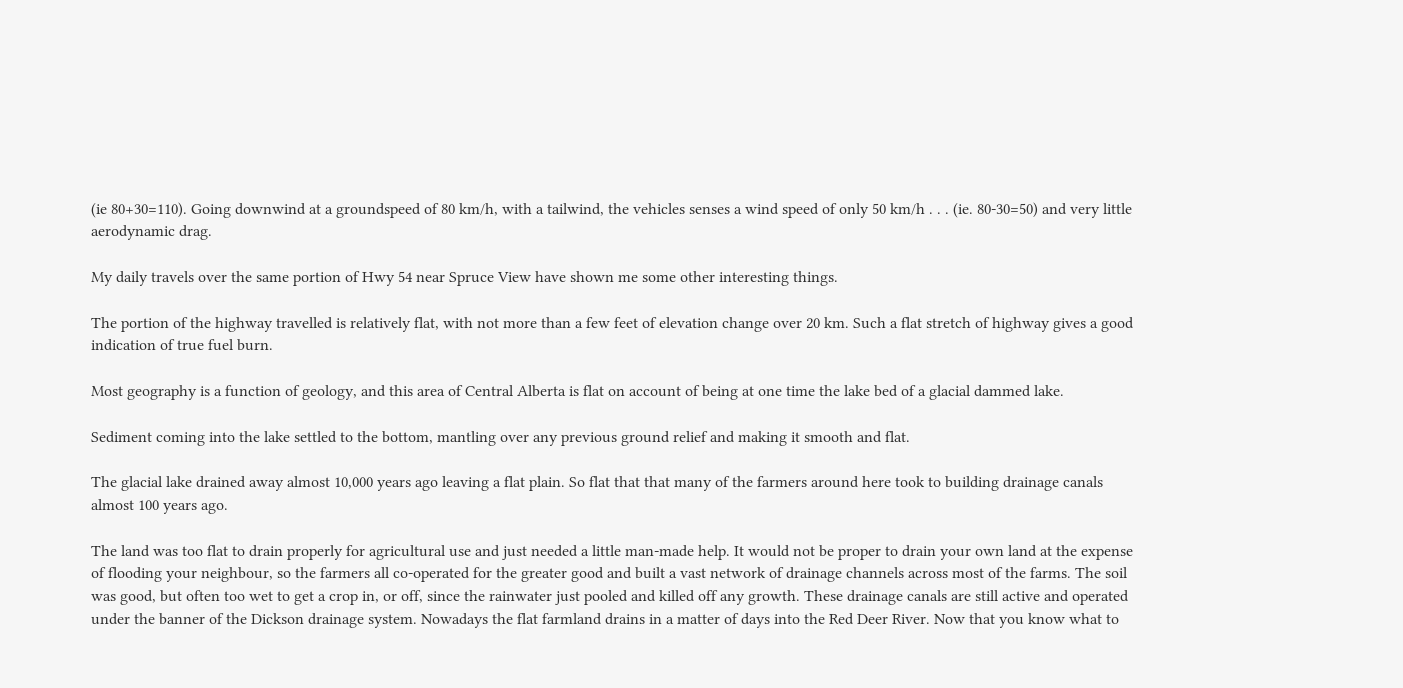(ie 80+30=110). Going downwind at a groundspeed of 80 km/h, with a tailwind, the vehicles senses a wind speed of only 50 km/h . . . (ie. 80-30=50) and very little aerodynamic drag.

My daily travels over the same portion of Hwy 54 near Spruce View have shown me some other interesting things.

The portion of the highway travelled is relatively flat, with not more than a few feet of elevation change over 20 km. Such a flat stretch of highway gives a good indication of true fuel burn.

Most geography is a function of geology, and this area of Central Alberta is flat on account of being at one time the lake bed of a glacial dammed lake.

Sediment coming into the lake settled to the bottom, mantling over any previous ground relief and making it smooth and flat.

The glacial lake drained away almost 10,000 years ago leaving a flat plain. So flat that that many of the farmers around here took to building drainage canals almost 100 years ago.

The land was too flat to drain properly for agricultural use and just needed a little man-made help. It would not be proper to drain your own land at the expense of flooding your neighbour, so the farmers all co-operated for the greater good and built a vast network of drainage channels across most of the farms. The soil was good, but often too wet to get a crop in, or off, since the rainwater just pooled and killed off any growth. These drainage canals are still active and operated under the banner of the Dickson drainage system. Nowadays the flat farmland drains in a matter of days into the Red Deer River. Now that you know what to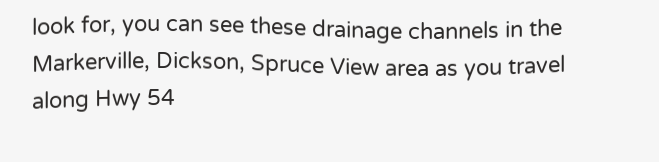look for, you can see these drainage channels in the Markerville, Dickson, Spruce View area as you travel along Hwy 54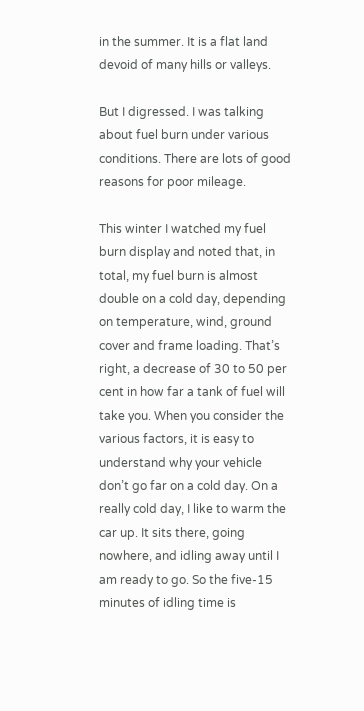in the summer. It is a flat land devoid of many hills or valleys.

But I digressed. I was talking about fuel burn under various conditions. There are lots of good reasons for poor mileage.

This winter I watched my fuel burn display and noted that, in total, my fuel burn is almost double on a cold day, depending on temperature, wind, ground cover and frame loading. That’s right, a decrease of 30 to 50 per cent in how far a tank of fuel will take you. When you consider the various factors, it is easy to understand why your vehicle don’t go far on a cold day. On a really cold day, I like to warm the car up. It sits there, going nowhere, and idling away until I am ready to go. So the five-15 minutes of idling time is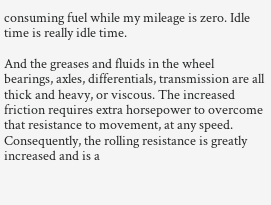consuming fuel while my mileage is zero. Idle time is really idle time.

And the greases and fluids in the wheel bearings, axles, differentials, transmission are all thick and heavy, or viscous. The increased friction requires extra horsepower to overcome that resistance to movement, at any speed. Consequently, the rolling resistance is greatly increased and is a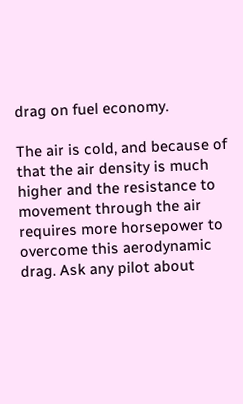drag on fuel economy.

The air is cold, and because of that the air density is much higher and the resistance to movement through the air requires more horsepower to overcome this aerodynamic drag. Ask any pilot about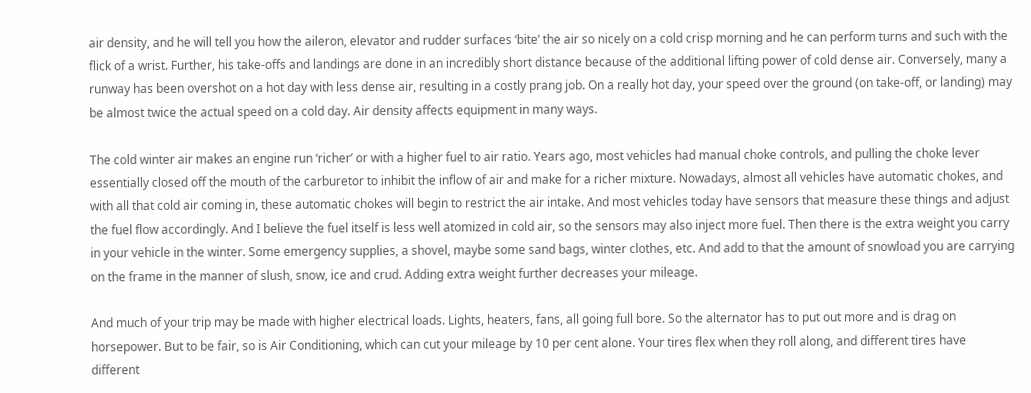air density, and he will tell you how the aileron, elevator and rudder surfaces ‘bite’ the air so nicely on a cold crisp morning and he can perform turns and such with the flick of a wrist. Further, his take-offs and landings are done in an incredibly short distance because of the additional lifting power of cold dense air. Conversely, many a runway has been overshot on a hot day with less dense air, resulting in a costly prang job. On a really hot day, your speed over the ground (on take-off, or landing) may be almost twice the actual speed on a cold day. Air density affects equipment in many ways.

The cold winter air makes an engine run ‘richer’ or with a higher fuel to air ratio. Years ago, most vehicles had manual choke controls, and pulling the choke lever essentially closed off the mouth of the carburetor to inhibit the inflow of air and make for a richer mixture. Nowadays, almost all vehicles have automatic chokes, and with all that cold air coming in, these automatic chokes will begin to restrict the air intake. And most vehicles today have sensors that measure these things and adjust the fuel flow accordingly. And I believe the fuel itself is less well atomized in cold air, so the sensors may also inject more fuel. Then there is the extra weight you carry in your vehicle in the winter. Some emergency supplies, a shovel, maybe some sand bags, winter clothes, etc. And add to that the amount of snowload you are carrying on the frame in the manner of slush, snow, ice and crud. Adding extra weight further decreases your mileage.

And much of your trip may be made with higher electrical loads. Lights, heaters, fans, all going full bore. So the alternator has to put out more and is drag on horsepower. But to be fair, so is Air Conditioning, which can cut your mileage by 10 per cent alone. Your tires flex when they roll along, and different tires have different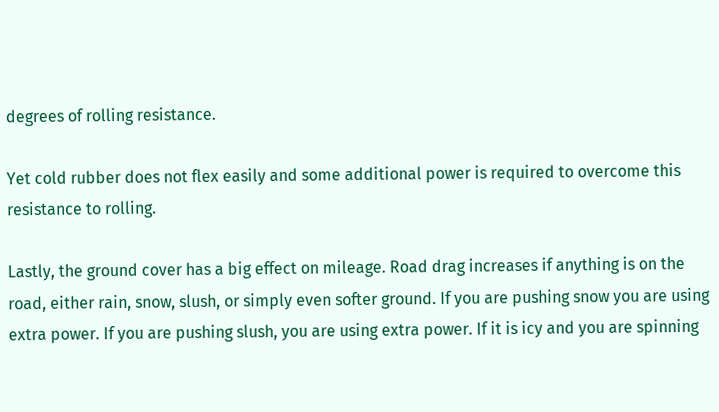degrees of rolling resistance.

Yet cold rubber does not flex easily and some additional power is required to overcome this resistance to rolling.

Lastly, the ground cover has a big effect on mileage. Road drag increases if anything is on the road, either rain, snow, slush, or simply even softer ground. If you are pushing snow you are using extra power. If you are pushing slush, you are using extra power. If it is icy and you are spinning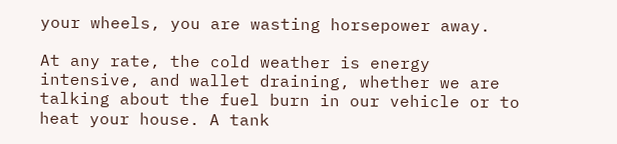your wheels, you are wasting horsepower away.

At any rate, the cold weather is energy intensive, and wallet draining, whether we are talking about the fuel burn in our vehicle or to heat your house. A tank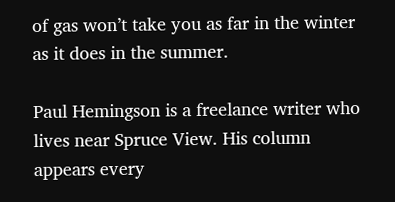of gas won’t take you as far in the winter as it does in the summer.

Paul Hemingson is a freelance writer who lives near Spruce View. His column appears every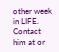other week in LIFE. Contact him at or